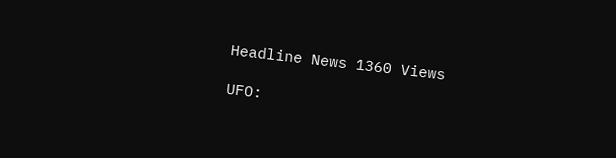Headline News 1360 Views

UFO: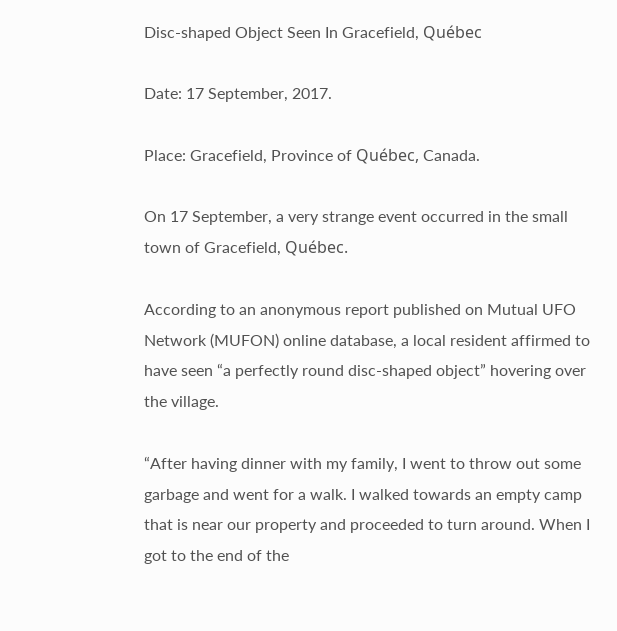Disc-shaped Object Seen In Gracefield, Québec

Date: 17 September, 2017.

Place: Gracefield, Province of Québec, Canada.

On 17 September, a very strange event occurred in the small town of Gracefield, Québec.

According to an anonymous report published on Mutual UFO Network (MUFON) online database, a local resident affirmed to have seen “a perfectly round disc-shaped object” hovering over the village.

“After having dinner with my family, I went to throw out some garbage and went for a walk. I walked towards an empty camp that is near our property and proceeded to turn around. When I got to the end of the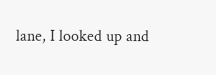lane, I looked up and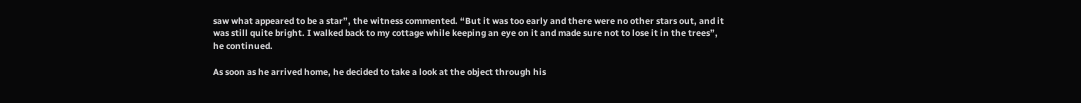saw what appeared to be a star”, the witness commented. “But it was too early and there were no other stars out, and it was still quite bright. I walked back to my cottage while keeping an eye on it and made sure not to lose it in the trees”, he continued.

As soon as he arrived home, he decided to take a look at the object through his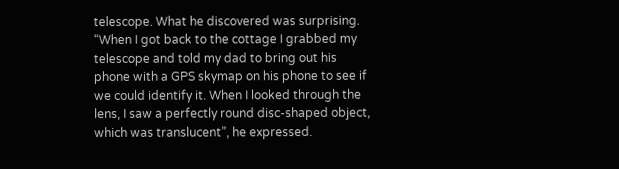telescope. What he discovered was surprising. “When I got back to the cottage I grabbed my telescope and told my dad to bring out his phone with a GPS skymap on his phone to see if we could identify it. When I looked through the lens, I saw a perfectly round disc-shaped object, which was translucent”, he expressed.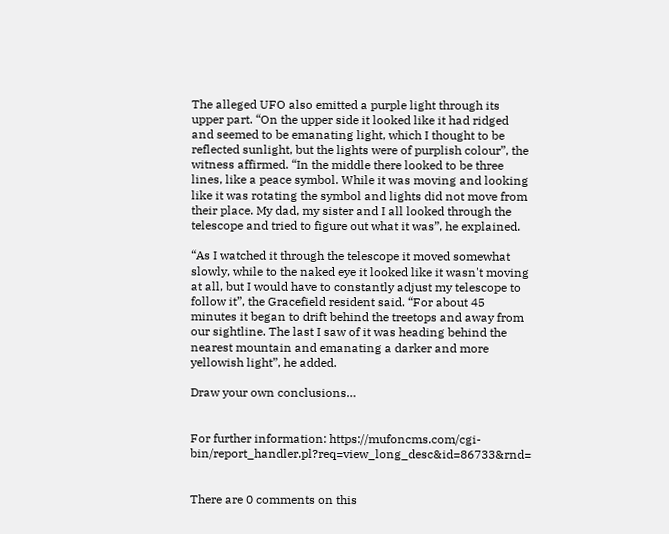The alleged UFO also emitted a purple light through its upper part. “On the upper side it looked like it had ridged and seemed to be emanating light, which I thought to be reflected sunlight, but the lights were of purplish colour”, the witness affirmed. “In the middle there looked to be three lines, like a peace symbol. While it was moving and looking like it was rotating the symbol and lights did not move from their place. My dad, my sister and I all looked through the telescope and tried to figure out what it was”, he explained.

“As I watched it through the telescope it moved somewhat slowly, while to the naked eye it looked like it wasn't moving at all, but I would have to constantly adjust my telescope to follow it”, the Gracefield resident said. “For about 45 minutes it began to drift behind the treetops and away from our sightline. The last I saw of it was heading behind the nearest mountain and emanating a darker and more yellowish light”, he added.

Draw your own conclusions…


For further information: https://mufoncms.com/cgi-bin/report_handler.pl?req=view_long_desc&id=86733&rnd=


There are 0 comments on this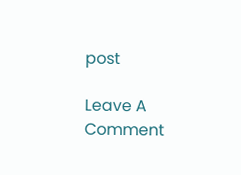post

Leave A Comment